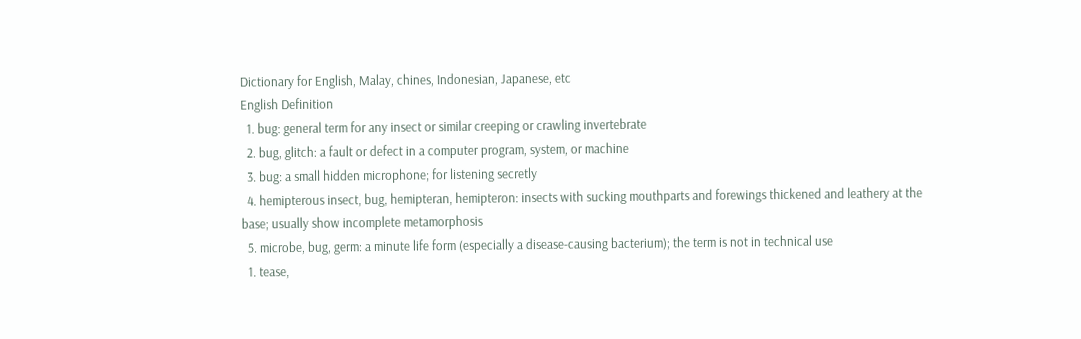Dictionary for English, Malay, chines, Indonesian, Japanese, etc
English Definition
  1. bug: general term for any insect or similar creeping or crawling invertebrate
  2. bug, glitch: a fault or defect in a computer program, system, or machine
  3. bug: a small hidden microphone; for listening secretly
  4. hemipterous insect, bug, hemipteran, hemipteron: insects with sucking mouthparts and forewings thickened and leathery at the base; usually show incomplete metamorphosis
  5. microbe, bug, germ: a minute life form (especially a disease-causing bacterium); the term is not in technical use
  1. tease,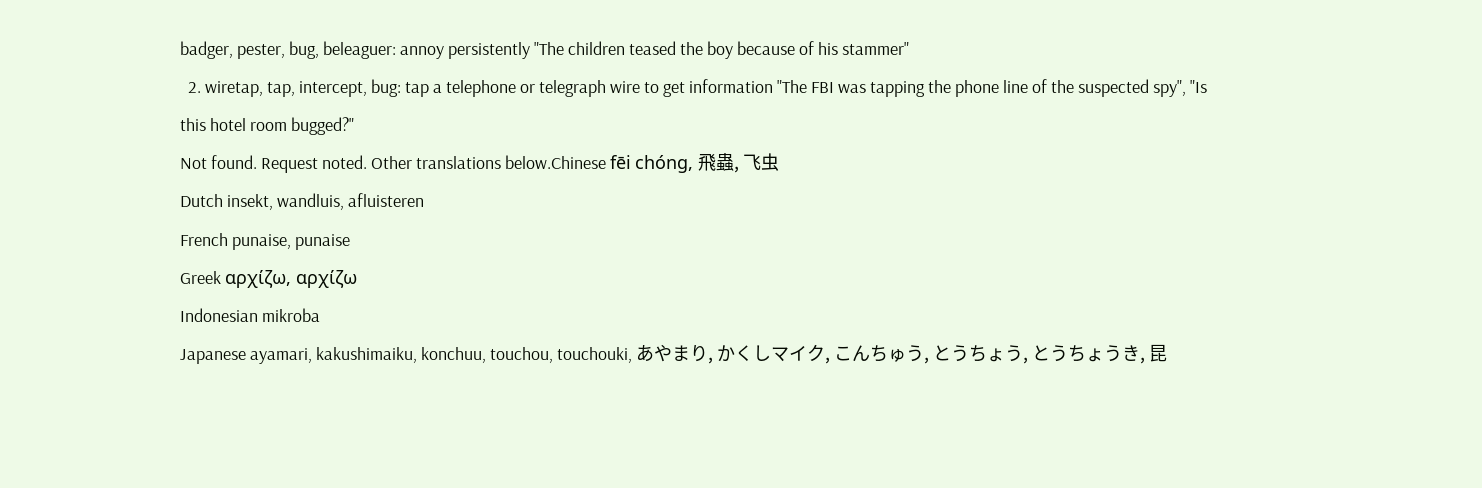badger, pester, bug, beleaguer: annoy persistently "The children teased the boy because of his stammer"
  2. wiretap, tap, intercept, bug: tap a telephone or telegraph wire to get information "The FBI was tapping the phone line of the suspected spy", "Is this hotel room bugged?"
Not found. Request noted. Other translations below.Chinese fēi chóng, 飛蟲, 飞虫
Dutch insekt, wandluis, afluisteren
French punaise, punaise
Greek αρχίζω, αρχίζω
Indonesian mikroba
Japanese ayamari, kakushimaiku, konchuu, touchou, touchouki, あやまり, かくしマイク, こんちゅう, とうちょう, とうちょうき, 昆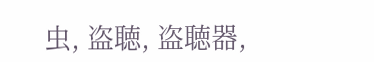虫, 盗聴, 盗聴器,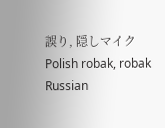誤り, 隠しマイク
Polish robak, robak
Russian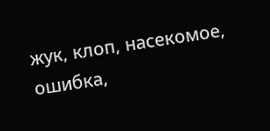жук, клоп, насекомое, ошибка,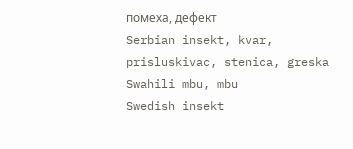помеха, дефект
Serbian insekt, kvar, prisluskivac, stenica, greska
Swahili mbu, mbu
Swedish insekt